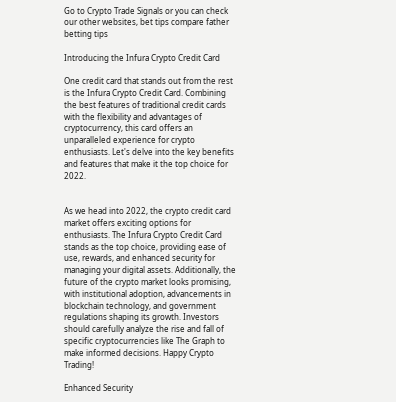Go to Crypto Trade Signals or you can check our other websites, bet tips compare father betting tips

Introducing the Infura Crypto Credit Card

One credit card that stands out from the rest is the Infura Crypto Credit Card. Combining the best features of traditional credit cards with the flexibility and advantages of cryptocurrency, this card offers an unparalleled experience for crypto enthusiasts. Let's delve into the key benefits and features that make it the top choice for 2022.


As we head into 2022, the crypto credit card market offers exciting options for enthusiasts. The Infura Crypto Credit Card stands as the top choice, providing ease of use, rewards, and enhanced security for managing your digital assets. Additionally, the future of the crypto market looks promising, with institutional adoption, advancements in blockchain technology, and government regulations shaping its growth. Investors should carefully analyze the rise and fall of specific cryptocurrencies like The Graph to make informed decisions. Happy Crypto Trading!

Enhanced Security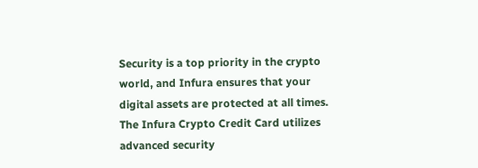Security is a top priority in the crypto world, and Infura ensures that your digital assets are protected at all times. The Infura Crypto Credit Card utilizes advanced security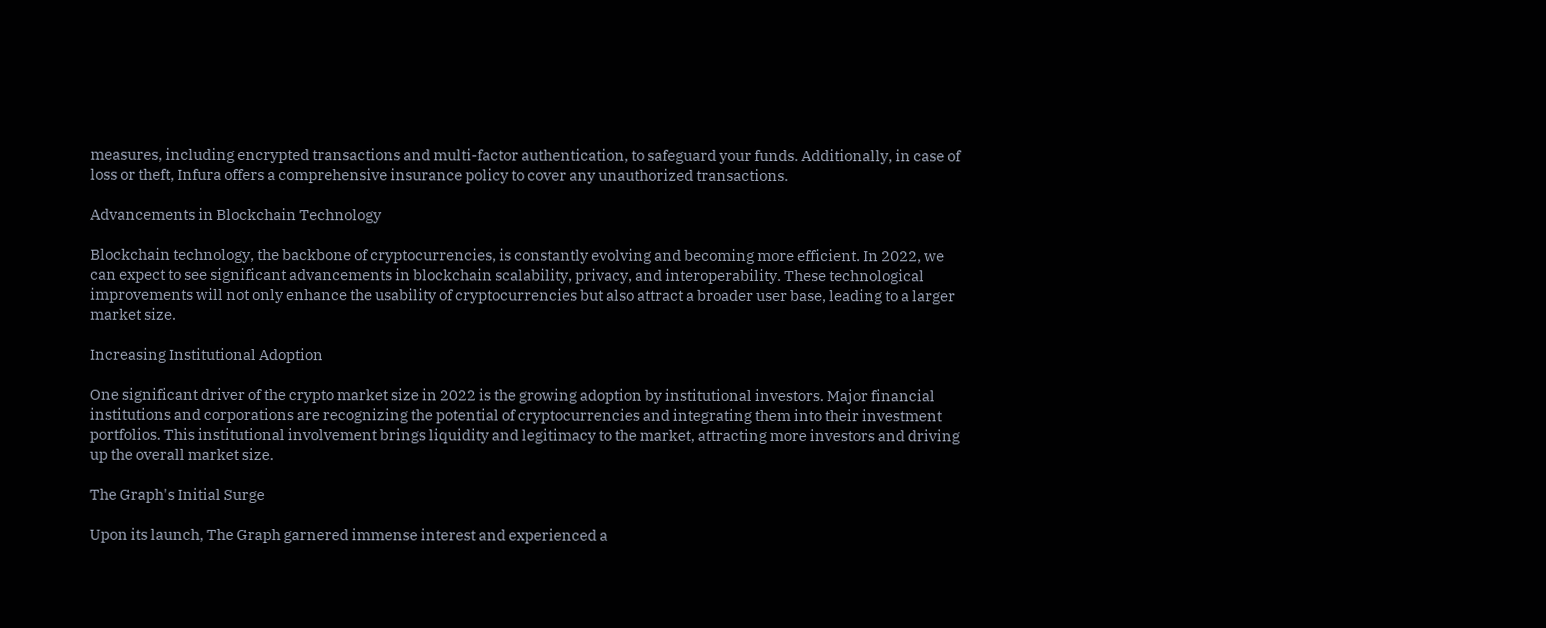measures, including encrypted transactions and multi-factor authentication, to safeguard your funds. Additionally, in case of loss or theft, Infura offers a comprehensive insurance policy to cover any unauthorized transactions.

Advancements in Blockchain Technology

Blockchain technology, the backbone of cryptocurrencies, is constantly evolving and becoming more efficient. In 2022, we can expect to see significant advancements in blockchain scalability, privacy, and interoperability. These technological improvements will not only enhance the usability of cryptocurrencies but also attract a broader user base, leading to a larger market size.

Increasing Institutional Adoption

One significant driver of the crypto market size in 2022 is the growing adoption by institutional investors. Major financial institutions and corporations are recognizing the potential of cryptocurrencies and integrating them into their investment portfolios. This institutional involvement brings liquidity and legitimacy to the market, attracting more investors and driving up the overall market size.

The Graph's Initial Surge

Upon its launch, The Graph garnered immense interest and experienced a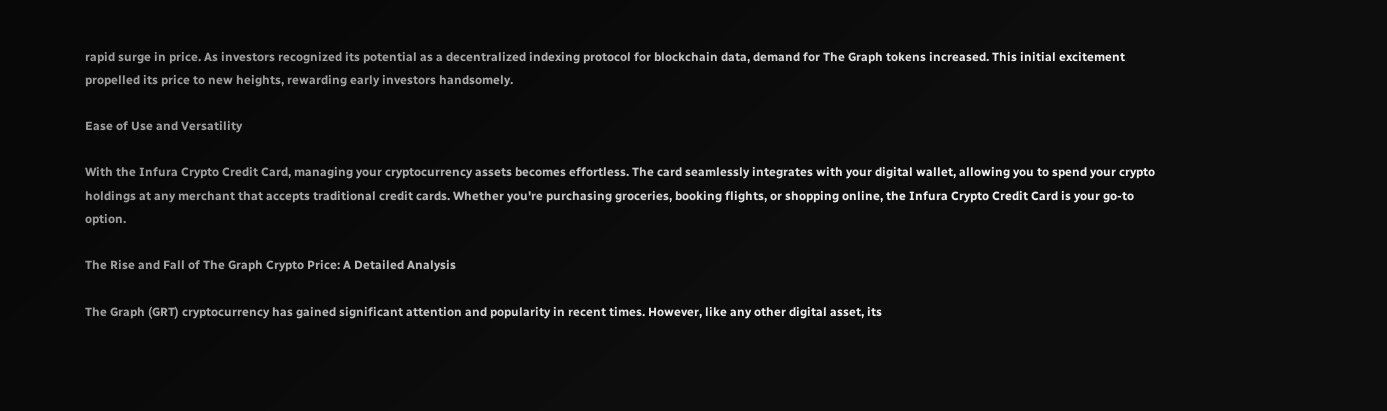rapid surge in price. As investors recognized its potential as a decentralized indexing protocol for blockchain data, demand for The Graph tokens increased. This initial excitement propelled its price to new heights, rewarding early investors handsomely.

Ease of Use and Versatility

With the Infura Crypto Credit Card, managing your cryptocurrency assets becomes effortless. The card seamlessly integrates with your digital wallet, allowing you to spend your crypto holdings at any merchant that accepts traditional credit cards. Whether you're purchasing groceries, booking flights, or shopping online, the Infura Crypto Credit Card is your go-to option.

The Rise and Fall of The Graph Crypto Price: A Detailed Analysis

The Graph (GRT) cryptocurrency has gained significant attention and popularity in recent times. However, like any other digital asset, its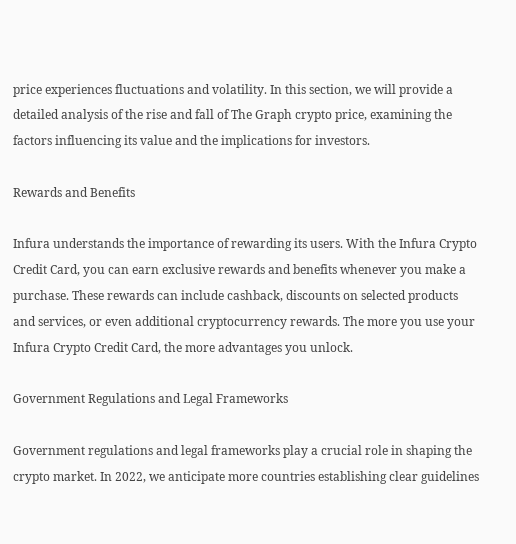price experiences fluctuations and volatility. In this section, we will provide a detailed analysis of the rise and fall of The Graph crypto price, examining the factors influencing its value and the implications for investors.

Rewards and Benefits

Infura understands the importance of rewarding its users. With the Infura Crypto Credit Card, you can earn exclusive rewards and benefits whenever you make a purchase. These rewards can include cashback, discounts on selected products and services, or even additional cryptocurrency rewards. The more you use your Infura Crypto Credit Card, the more advantages you unlock.

Government Regulations and Legal Frameworks

Government regulations and legal frameworks play a crucial role in shaping the crypto market. In 2022, we anticipate more countries establishing clear guidelines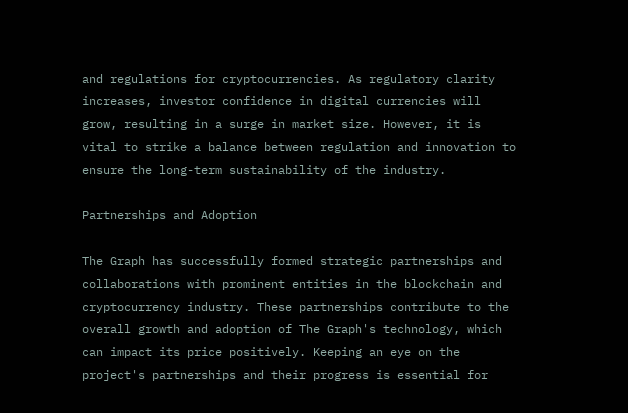and regulations for cryptocurrencies. As regulatory clarity increases, investor confidence in digital currencies will grow, resulting in a surge in market size. However, it is vital to strike a balance between regulation and innovation to ensure the long-term sustainability of the industry.

Partnerships and Adoption

The Graph has successfully formed strategic partnerships and collaborations with prominent entities in the blockchain and cryptocurrency industry. These partnerships contribute to the overall growth and adoption of The Graph's technology, which can impact its price positively. Keeping an eye on the project's partnerships and their progress is essential for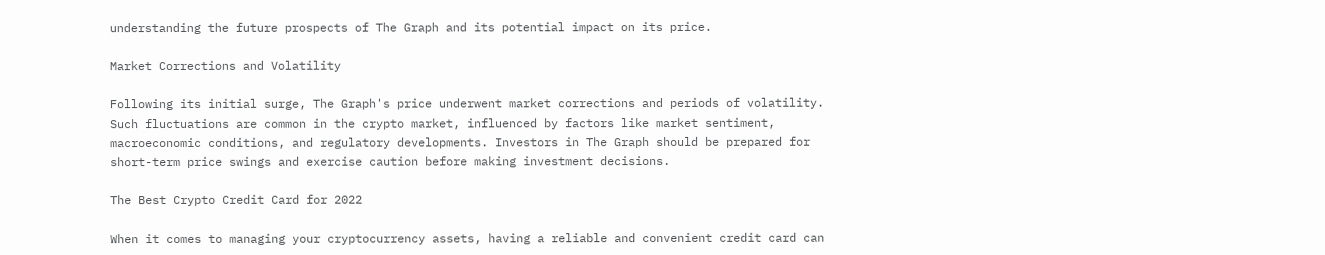understanding the future prospects of The Graph and its potential impact on its price.

Market Corrections and Volatility

Following its initial surge, The Graph's price underwent market corrections and periods of volatility. Such fluctuations are common in the crypto market, influenced by factors like market sentiment, macroeconomic conditions, and regulatory developments. Investors in The Graph should be prepared for short-term price swings and exercise caution before making investment decisions.

The Best Crypto Credit Card for 2022

When it comes to managing your cryptocurrency assets, having a reliable and convenient credit card can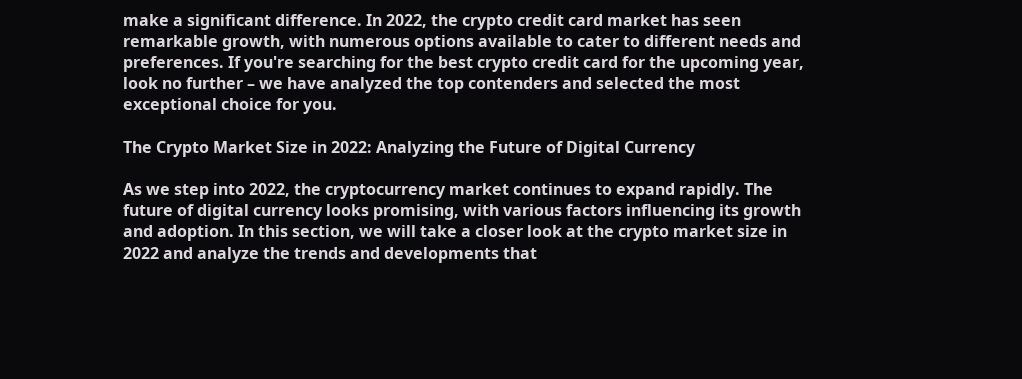make a significant difference. In 2022, the crypto credit card market has seen remarkable growth, with numerous options available to cater to different needs and preferences. If you're searching for the best crypto credit card for the upcoming year, look no further – we have analyzed the top contenders and selected the most exceptional choice for you.

The Crypto Market Size in 2022: Analyzing the Future of Digital Currency

As we step into 2022, the cryptocurrency market continues to expand rapidly. The future of digital currency looks promising, with various factors influencing its growth and adoption. In this section, we will take a closer look at the crypto market size in 2022 and analyze the trends and developments that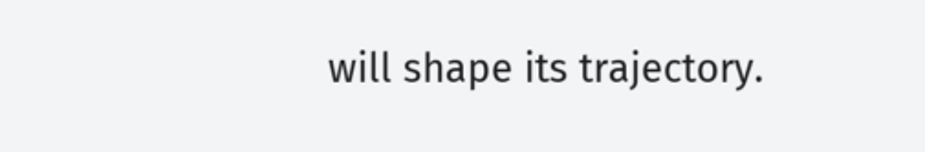will shape its trajectory.